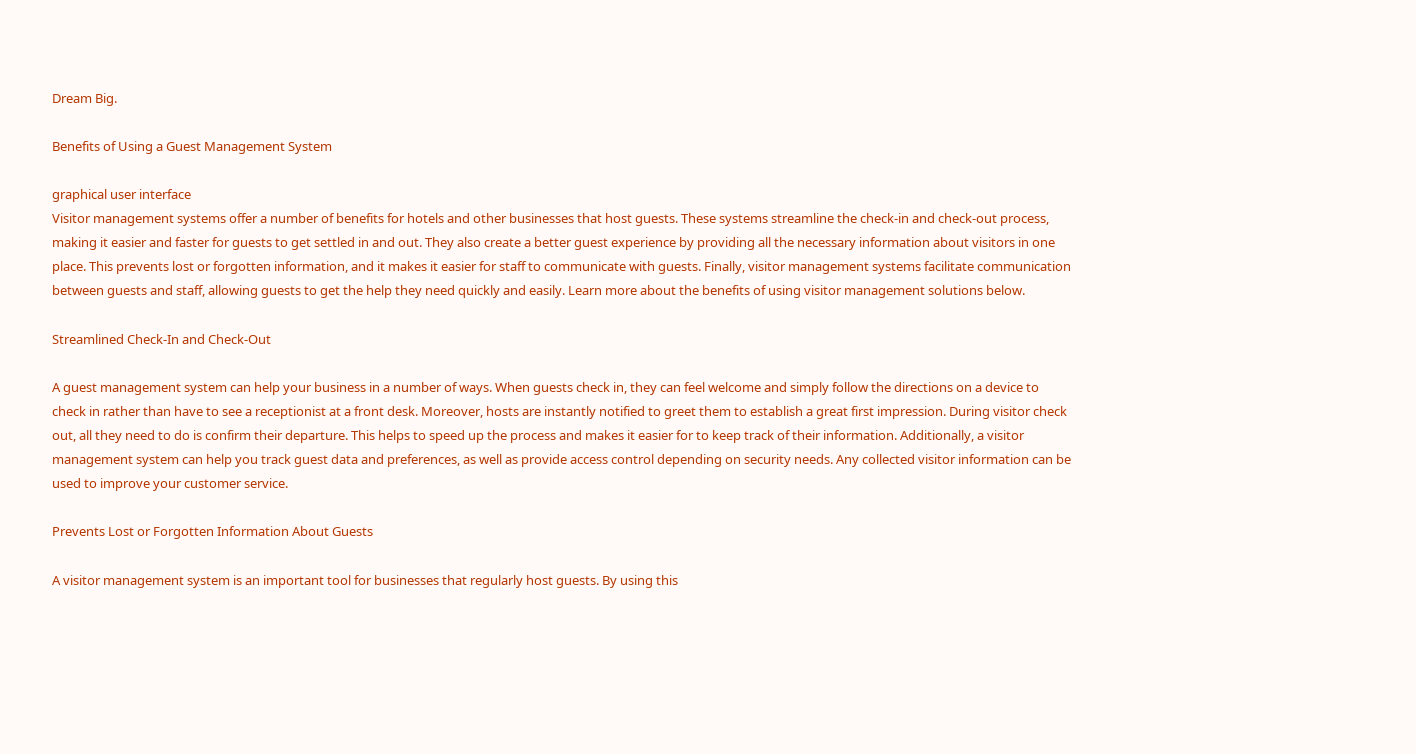Dream Big.

Benefits of Using a Guest Management System

graphical user interface
Visitor management systems offer a number of benefits for hotels and other businesses that host guests. These systems streamline the check-in and check-out process, making it easier and faster for guests to get settled in and out. They also create a better guest experience by providing all the necessary information about visitors in one place. This prevents lost or forgotten information, and it makes it easier for staff to communicate with guests. Finally, visitor management systems facilitate communication between guests and staff, allowing guests to get the help they need quickly and easily. Learn more about the benefits of using visitor management solutions below.

Streamlined Check-In and Check-Out

A guest management system can help your business in a number of ways. When guests check in, they can feel welcome and simply follow the directions on a device to check in rather than have to see a receptionist at a front desk. Moreover, hosts are instantly notified to greet them to establish a great first impression. During visitor check out, all they need to do is confirm their departure. This helps to speed up the process and makes it easier for to keep track of their information. Additionally, a visitor management system can help you track guest data and preferences, as well as provide access control depending on security needs. Any collected visitor information can be used to improve your customer service.

Prevents Lost or Forgotten Information About Guests

A visitor management system is an important tool for businesses that regularly host guests. By using this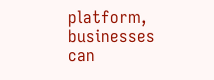platform, businesses can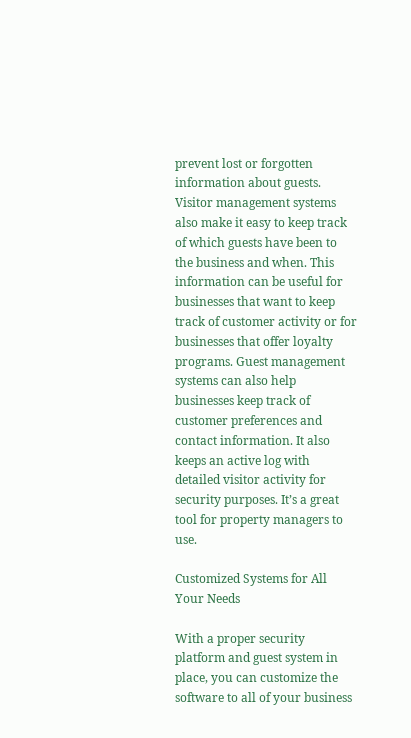prevent lost or forgotten information about guests. Visitor management systems also make it easy to keep track of which guests have been to the business and when. This information can be useful for businesses that want to keep track of customer activity or for businesses that offer loyalty programs. Guest management systems can also help businesses keep track of customer preferences and contact information. It also keeps an active log with detailed visitor activity for security purposes. It’s a great tool for property managers to use.

Customized Systems for All Your Needs

With a proper security platform and guest system in place, you can customize the software to all of your business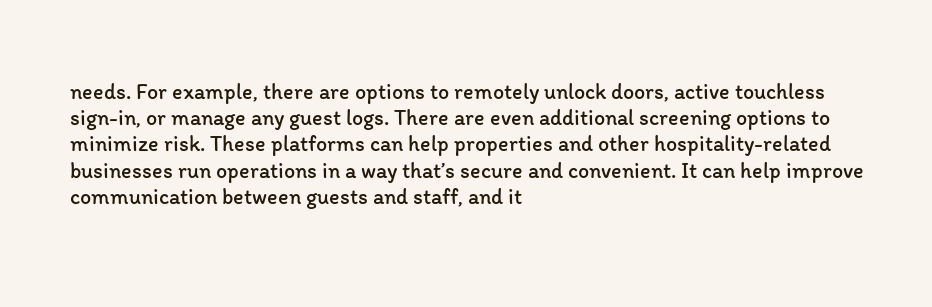needs. For example, there are options to remotely unlock doors, active touchless sign-in, or manage any guest logs. There are even additional screening options to minimize risk. These platforms can help properties and other hospitality-related businesses run operations in a way that’s secure and convenient. It can help improve communication between guests and staff, and it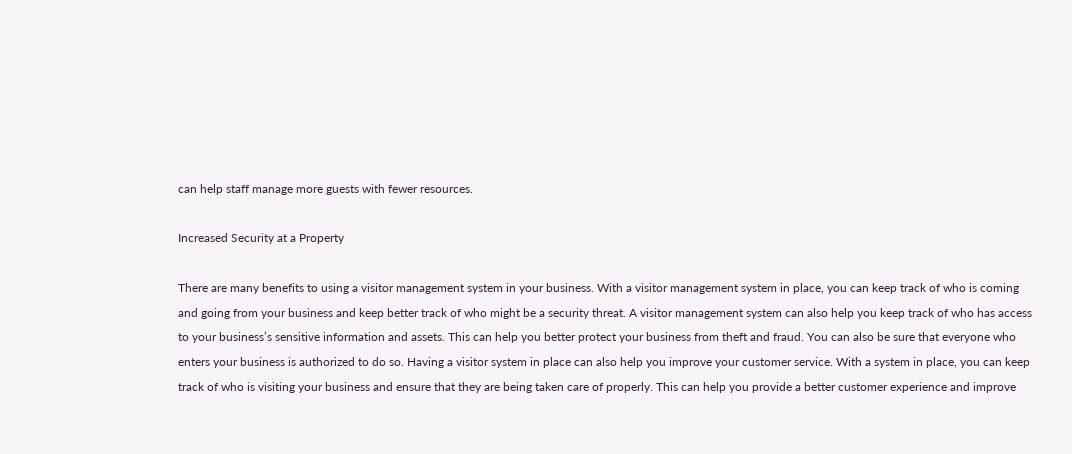can help staff manage more guests with fewer resources.

Increased Security at a Property

There are many benefits to using a visitor management system in your business. With a visitor management system in place, you can keep track of who is coming and going from your business and keep better track of who might be a security threat. A visitor management system can also help you keep track of who has access to your business’s sensitive information and assets. This can help you better protect your business from theft and fraud. You can also be sure that everyone who enters your business is authorized to do so. Having a visitor system in place can also help you improve your customer service. With a system in place, you can keep track of who is visiting your business and ensure that they are being taken care of properly. This can help you provide a better customer experience and improve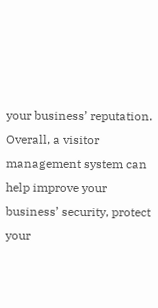your business’ reputation. Overall, a visitor management system can help improve your business’ security, protect your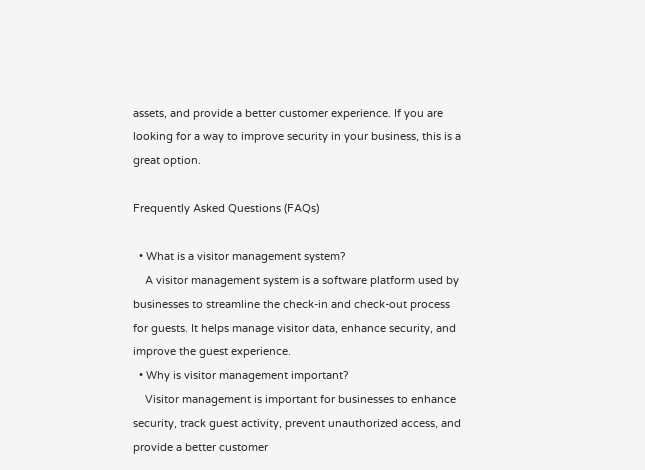assets, and provide a better customer experience. If you are looking for a way to improve security in your business, this is a great option.

Frequently Asked Questions (FAQs)

  • What is a visitor management system?
    A visitor management system is a software platform used by businesses to streamline the check-in and check-out process for guests. It helps manage visitor data, enhance security, and improve the guest experience.
  • Why is visitor management important?
    Visitor management is important for businesses to enhance security, track guest activity, prevent unauthorized access, and provide a better customer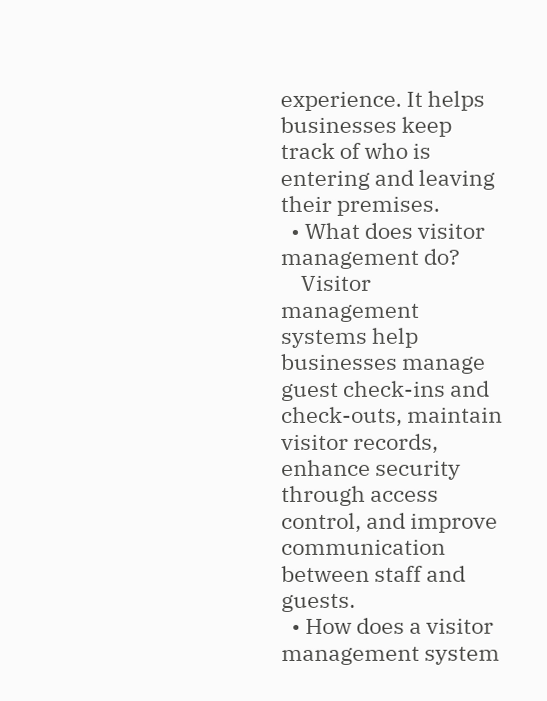experience. It helps businesses keep track of who is entering and leaving their premises.
  • What does visitor management do?
    Visitor management systems help businesses manage guest check-ins and check-outs, maintain visitor records, enhance security through access control, and improve communication between staff and guests.
  • How does a visitor management system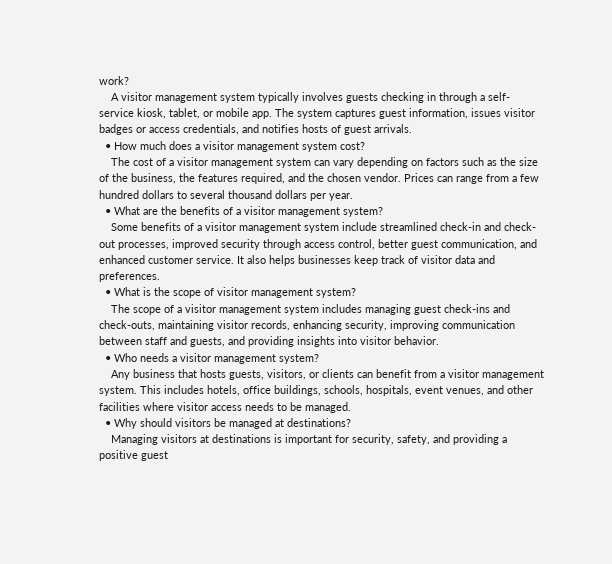work?
    A visitor management system typically involves guests checking in through a self-service kiosk, tablet, or mobile app. The system captures guest information, issues visitor badges or access credentials, and notifies hosts of guest arrivals.
  • How much does a visitor management system cost?
    The cost of a visitor management system can vary depending on factors such as the size of the business, the features required, and the chosen vendor. Prices can range from a few hundred dollars to several thousand dollars per year.
  • What are the benefits of a visitor management system?
    Some benefits of a visitor management system include streamlined check-in and check-out processes, improved security through access control, better guest communication, and enhanced customer service. It also helps businesses keep track of visitor data and preferences.
  • What is the scope of visitor management system?
    The scope of a visitor management system includes managing guest check-ins and check-outs, maintaining visitor records, enhancing security, improving communication between staff and guests, and providing insights into visitor behavior.
  • Who needs a visitor management system?
    Any business that hosts guests, visitors, or clients can benefit from a visitor management system. This includes hotels, office buildings, schools, hospitals, event venues, and other facilities where visitor access needs to be managed.
  • Why should visitors be managed at destinations?
    Managing visitors at destinations is important for security, safety, and providing a positive guest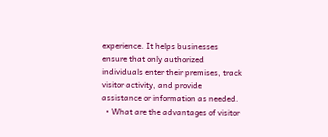experience. It helps businesses ensure that only authorized individuals enter their premises, track visitor activity, and provide assistance or information as needed.
  • What are the advantages of visitor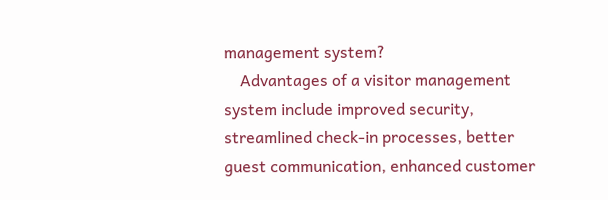management system?
    Advantages of a visitor management system include improved security, streamlined check-in processes, better guest communication, enhanced customer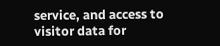service, and access to visitor data for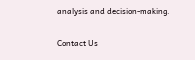analysis and decision-making.

Contact Us